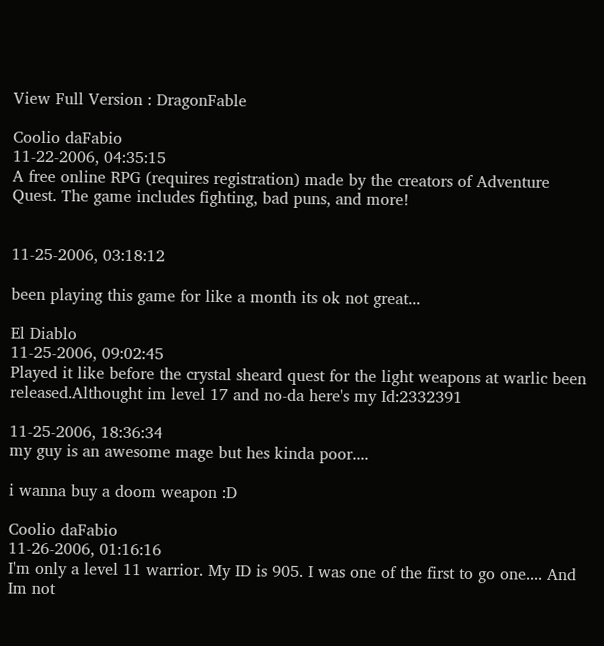View Full Version : DragonFable

Coolio daFabio
11-22-2006, 04:35:15
A free online RPG (requires registration) made by the creators of Adventure Quest. The game includes fighting, bad puns, and more!


11-25-2006, 03:18:12

been playing this game for like a month its ok not great...

El Diablo
11-25-2006, 09:02:45
Played it like before the crystal sheard quest for the light weapons at warlic been released.Althought im level 17 and no-da here's my Id:2332391

11-25-2006, 18:36:34
my guy is an awesome mage but hes kinda poor....

i wanna buy a doom weapon :D

Coolio daFabio
11-26-2006, 01:16:16
I'm only a level 11 warrior. My ID is 905. I was one of the first to go one.... And Im not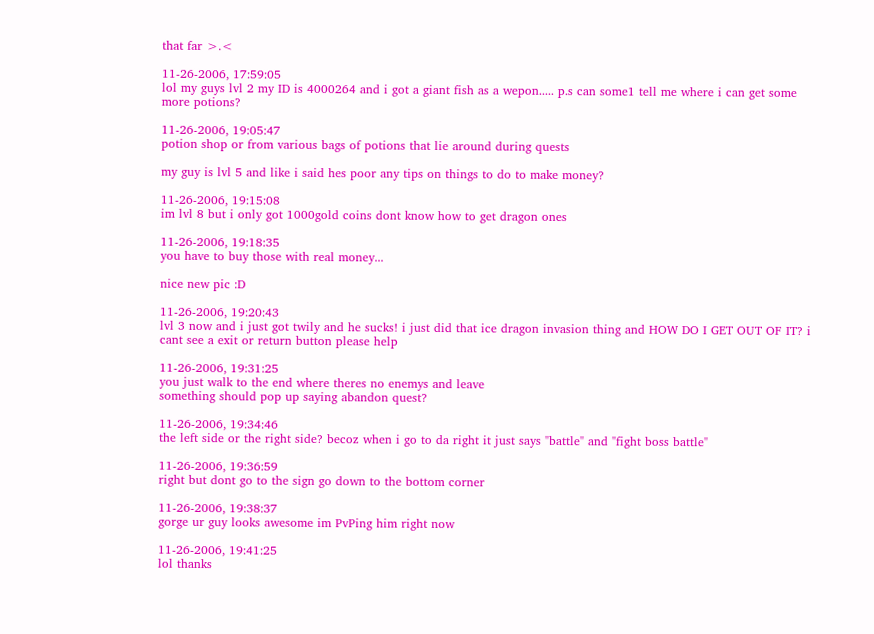that far >.<

11-26-2006, 17:59:05
lol my guys lvl 2 my ID is 4000264 and i got a giant fish as a wepon..... p.s can some1 tell me where i can get some more potions?

11-26-2006, 19:05:47
potion shop or from various bags of potions that lie around during quests

my guy is lvl 5 and like i said hes poor any tips on things to do to make money?

11-26-2006, 19:15:08
im lvl 8 but i only got 1000gold coins dont know how to get dragon ones

11-26-2006, 19:18:35
you have to buy those with real money...

nice new pic :D

11-26-2006, 19:20:43
lvl 3 now and i just got twily and he sucks! i just did that ice dragon invasion thing and HOW DO I GET OUT OF IT? i cant see a exit or return button please help

11-26-2006, 19:31:25
you just walk to the end where theres no enemys and leave
something should pop up saying abandon quest?

11-26-2006, 19:34:46
the left side or the right side? becoz when i go to da right it just says "battle" and "fight boss battle"

11-26-2006, 19:36:59
right but dont go to the sign go down to the bottom corner

11-26-2006, 19:38:37
gorge ur guy looks awesome im PvPing him right now

11-26-2006, 19:41:25
lol thanks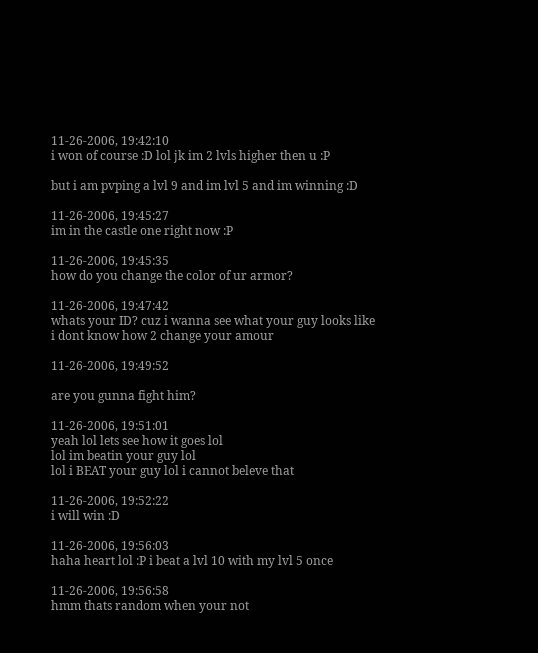11-26-2006, 19:42:10
i won of course :D lol jk im 2 lvls higher then u :P

but i am pvping a lvl 9 and im lvl 5 and im winning :D

11-26-2006, 19:45:27
im in the castle one right now :P

11-26-2006, 19:45:35
how do you change the color of ur armor?

11-26-2006, 19:47:42
whats your ID? cuz i wanna see what your guy looks like
i dont know how 2 change your amour

11-26-2006, 19:49:52

are you gunna fight him?

11-26-2006, 19:51:01
yeah lol lets see how it goes lol
lol im beatin your guy lol
lol i BEAT your guy lol i cannot beleve that

11-26-2006, 19:52:22
i will win :D

11-26-2006, 19:56:03
haha heart lol :P i beat a lvl 10 with my lvl 5 once

11-26-2006, 19:56:58
hmm thats random when your not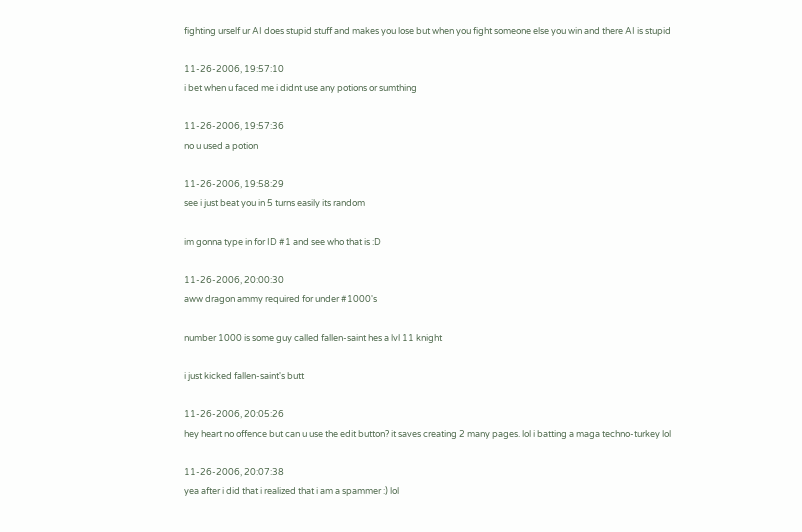fighting urself ur AI does stupid stuff and makes you lose but when you fight someone else you win and there AI is stupid

11-26-2006, 19:57:10
i bet when u faced me i didnt use any potions or sumthing

11-26-2006, 19:57:36
no u used a potion

11-26-2006, 19:58:29
see i just beat you in 5 turns easily its random

im gonna type in for ID #1 and see who that is :D

11-26-2006, 20:00:30
aww dragon ammy required for under #1000's

number 1000 is some guy called fallen-saint hes a lvl 11 knight

i just kicked fallen-saint's butt

11-26-2006, 20:05:26
hey heart no offence but can u use the edit button? it saves creating 2 many pages. lol i batting a maga techno-turkey lol

11-26-2006, 20:07:38
yea after i did that i realized that i am a spammer :) lol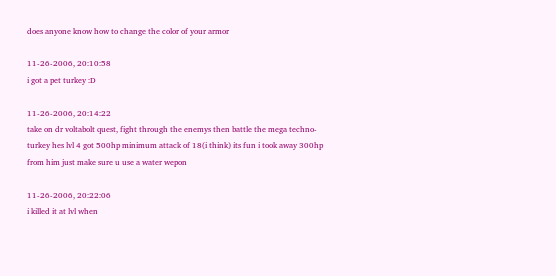does anyone know how to change the color of your armor

11-26-2006, 20:10:58
i got a pet turkey :D

11-26-2006, 20:14:22
take on dr voltabolt quest, fight through the enemys then battle the mega techno-turkey hes lvl 4 got 500hp minimum attack of 18(i think) its fun i took away 300hp from him just make sure u use a water wepon

11-26-2006, 20:22:06
i killed it at lvl when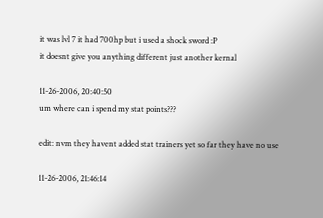it was lvl 7 it had 700hp but i used a shock sword :P
it doesnt give you anything different just another kernal

11-26-2006, 20:40:50
um where can i spend my stat points???

edit: nvm they havent added stat trainers yet so far they have no use

11-26-2006, 21:46:14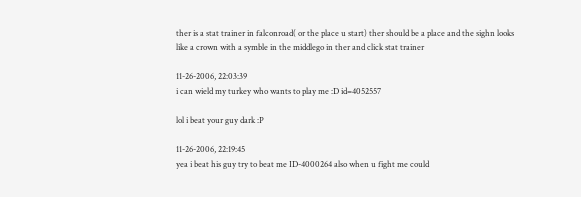ther is a stat trainer in falconroad( or the place u start) ther should be a place and the sighn looks like a crown with a symble in the middlego in ther and click stat trainer

11-26-2006, 22:03:39
i can wield my turkey who wants to play me :D id=4052557

lol i beat your guy dark :P

11-26-2006, 22:19:45
yea i beat his guy try to beat me ID-4000264 also when u fight me could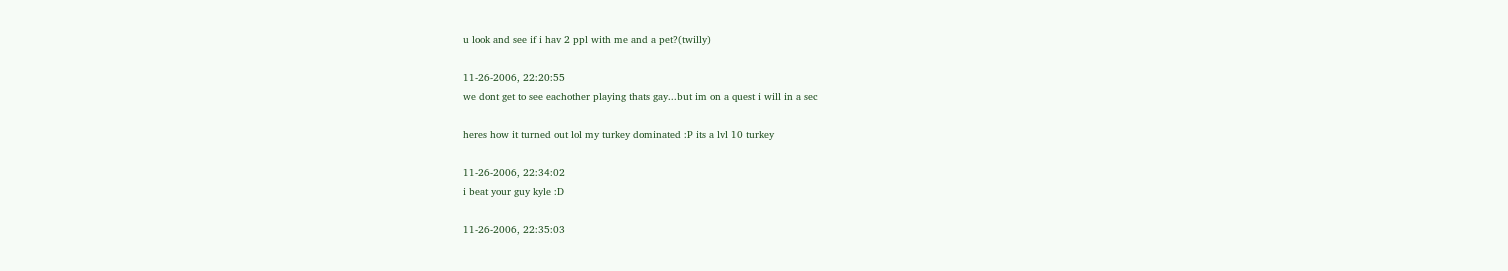u look and see if i hav 2 ppl with me and a pet?(twilly)

11-26-2006, 22:20:55
we dont get to see eachother playing thats gay...but im on a quest i will in a sec

heres how it turned out lol my turkey dominated :P its a lvl 10 turkey

11-26-2006, 22:34:02
i beat your guy kyle :D

11-26-2006, 22:35:03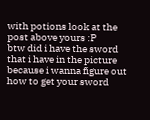with potions look at the post above yours :P
btw did i have the sword that i have in the picture because i wanna figure out how to get your sword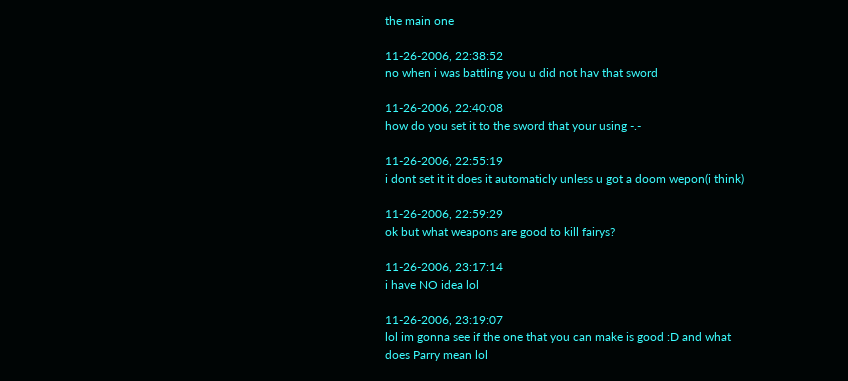the main one

11-26-2006, 22:38:52
no when i was battling you u did not hav that sword

11-26-2006, 22:40:08
how do you set it to the sword that your using -.-

11-26-2006, 22:55:19
i dont set it it does it automaticly unless u got a doom wepon(i think)

11-26-2006, 22:59:29
ok but what weapons are good to kill fairys?

11-26-2006, 23:17:14
i have NO idea lol

11-26-2006, 23:19:07
lol im gonna see if the one that you can make is good :D and what does Parry mean lol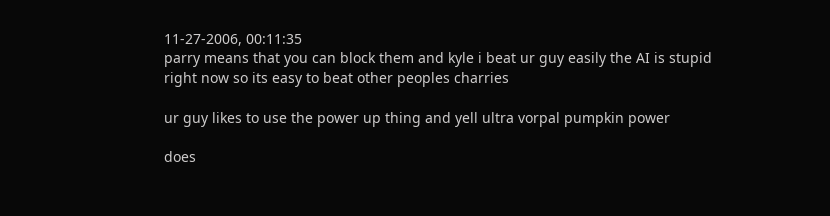11-27-2006, 00:11:35
parry means that you can block them and kyle i beat ur guy easily the AI is stupid right now so its easy to beat other peoples charries

ur guy likes to use the power up thing and yell ultra vorpal pumpkin power

does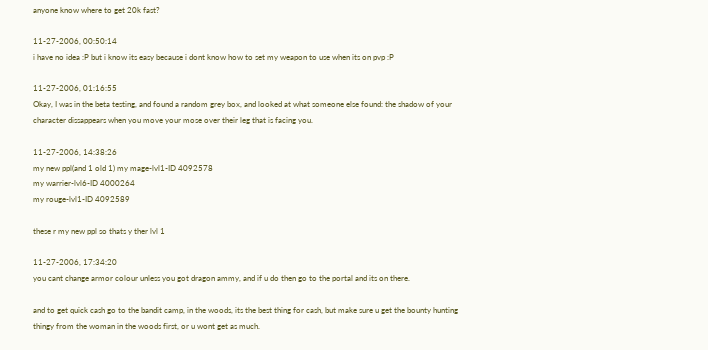anyone know where to get 20k fast?

11-27-2006, 00:50:14
i have no idea :P but i know its easy because i dont know how to set my weapon to use when its on pvp :P

11-27-2006, 01:16:55
Okay, I was in the beta testing, and found a random grey box, and looked at what someone else found: the shadow of your character dissappears when you move your mose over their leg that is facing you.

11-27-2006, 14:38:26
my new ppl(and 1 old 1) my mage-lvl1-ID 4092578
my warrier-lvl6-ID 4000264
my rouge-lvl1-ID 4092589

these r my new ppl so thats y ther lvl 1

11-27-2006, 17:34:20
you cant change armor colour unless you got dragon ammy, and if u do then go to the portal and its on there.

and to get quick cash go to the bandit camp, in the woods, its the best thing for cash, but make sure u get the bounty hunting thingy from the woman in the woods first, or u wont get as much.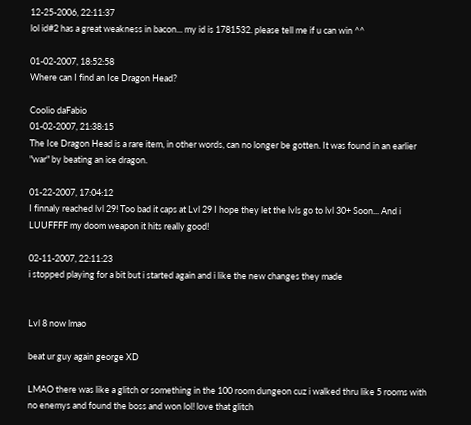12-25-2006, 22:11:37
lol id#2 has a great weakness in bacon... my id is 1781532. please tell me if u can win ^^

01-02-2007, 18:52:58
Where can I find an Ice Dragon Head?

Coolio daFabio
01-02-2007, 21:38:15
The Ice Dragon Head is a rare item, in other words, can no longer be gotten. It was found in an earlier "war" by beating an ice dragon.

01-22-2007, 17:04:12
I finnaly reached lvl 29! Too bad it caps at Lvl 29 I hope they let the lvls go to lvl 30+ Soon... And i LUUFFFF my doom weapon it hits really good!

02-11-2007, 22:11:23
i stopped playing for a bit but i started again and i like the new changes they made


Lvl 8 now lmao

beat ur guy again george XD

LMAO there was like a glitch or something in the 100 room dungeon cuz i walked thru like 5 rooms with no enemys and found the boss and won lol! love that glitch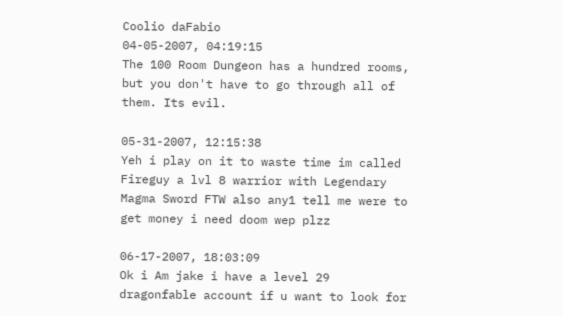Coolio daFabio
04-05-2007, 04:19:15
The 100 Room Dungeon has a hundred rooms, but you don't have to go through all of them. Its evil.

05-31-2007, 12:15:38
Yeh i play on it to waste time im called Fireguy a lvl 8 warrior with Legendary Magma Sword FTW also any1 tell me were to get money i need doom wep plzz

06-17-2007, 18:03:09
Ok i Am jake i have a level 29 dragonfable account if u want to look for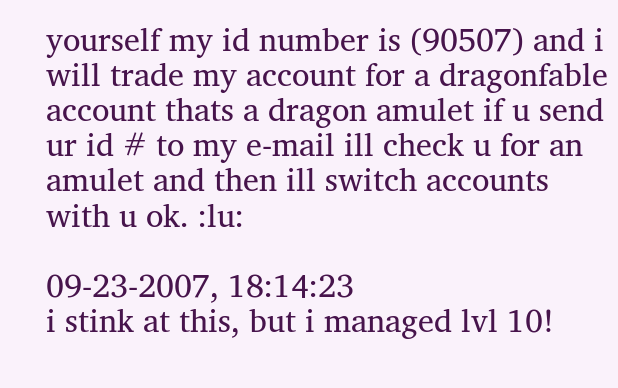yourself my id number is (90507) and i will trade my account for a dragonfable account thats a dragon amulet if u send ur id # to my e-mail ill check u for an amulet and then ill switch accounts with u ok. :lu:

09-23-2007, 18:14:23
i stink at this, but i managed lvl 10!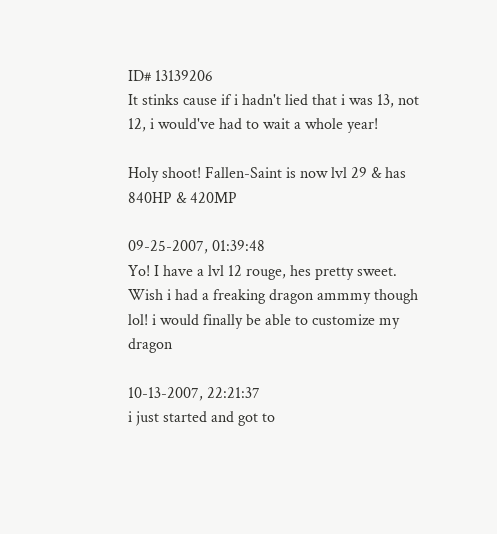ID# 13139206
It stinks cause if i hadn't lied that i was 13, not 12, i would've had to wait a whole year!

Holy shoot! Fallen-Saint is now lvl 29 & has 840HP & 420MP

09-25-2007, 01:39:48
Yo! I have a lvl 12 rouge, hes pretty sweet. Wish i had a freaking dragon ammmy though lol! i would finally be able to customize my dragon

10-13-2007, 22:21:37
i just started and got to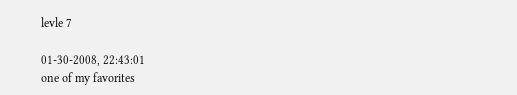levle 7

01-30-2008, 22:43:01
one of my favorites